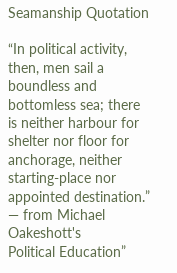Seamanship Quotation

“In political activity, then, men sail a boundless and bottomless sea; there is neither harbour for shelter nor floor for anchorage, neither starting-place nor appointed destination.”
— from Michael Oakeshott's
Political Education”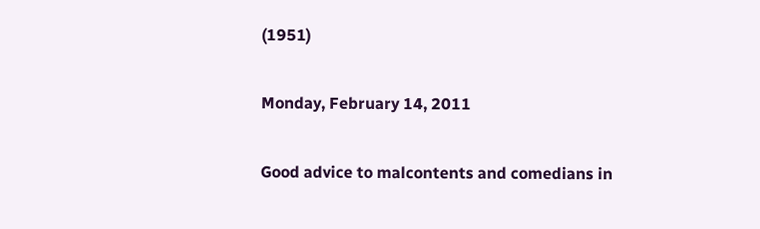(1951)

Monday, February 14, 2011

Good advice to malcontents and comedians in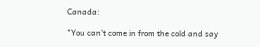Canada:

"You can’t come in from the cold and say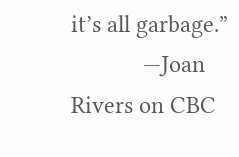it’s all garbage.”
            —Joan Rivers on CBC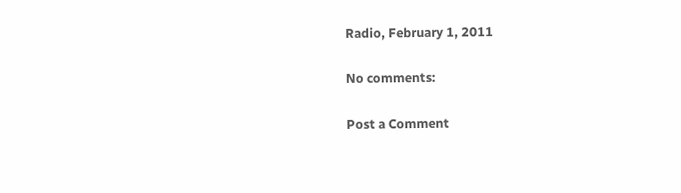Radio, February 1, 2011

No comments:

Post a Comment